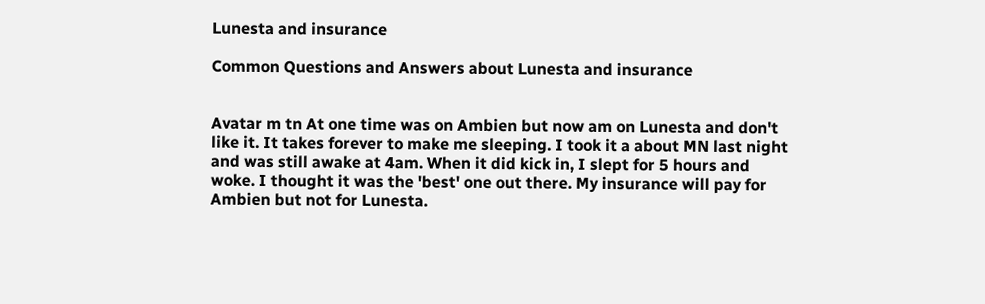Lunesta and insurance

Common Questions and Answers about Lunesta and insurance


Avatar m tn At one time was on Ambien but now am on Lunesta and don't like it. It takes forever to make me sleeping. I took it a about MN last night and was still awake at 4am. When it did kick in, I slept for 5 hours and woke. I thought it was the 'best' one out there. My insurance will pay for Ambien but not for Lunesta.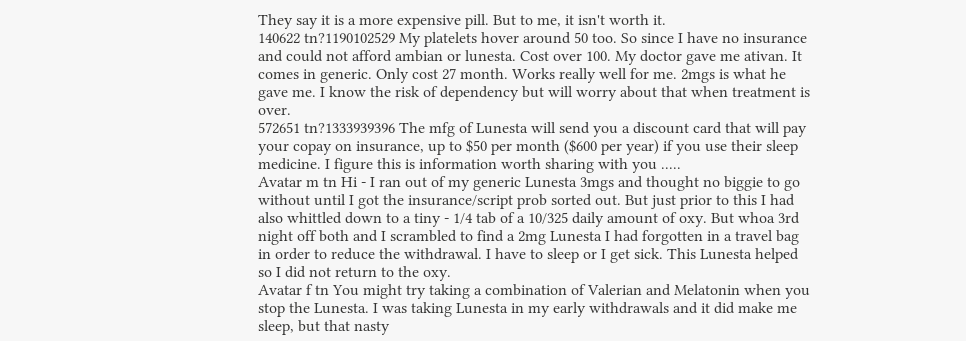They say it is a more expensive pill. But to me, it isn't worth it.
140622 tn?1190102529 My platelets hover around 50 too. So since I have no insurance and could not afford ambian or lunesta. Cost over 100. My doctor gave me ativan. It comes in generic. Only cost 27 month. Works really well for me. 2mgs is what he gave me. I know the risk of dependency but will worry about that when treatment is over.
572651 tn?1333939396 The mfg of Lunesta will send you a discount card that will pay your copay on insurance, up to $50 per month ($600 per year) if you use their sleep medicine. I figure this is information worth sharing with you .....
Avatar m tn Hi - I ran out of my generic Lunesta 3mgs and thought no biggie to go without until I got the insurance/script prob sorted out. But just prior to this I had also whittled down to a tiny - 1/4 tab of a 10/325 daily amount of oxy. But whoa 3rd night off both and I scrambled to find a 2mg Lunesta I had forgotten in a travel bag in order to reduce the withdrawal. I have to sleep or I get sick. This Lunesta helped so I did not return to the oxy.
Avatar f tn You might try taking a combination of Valerian and Melatonin when you stop the Lunesta. I was taking Lunesta in my early withdrawals and it did make me sleep, but that nasty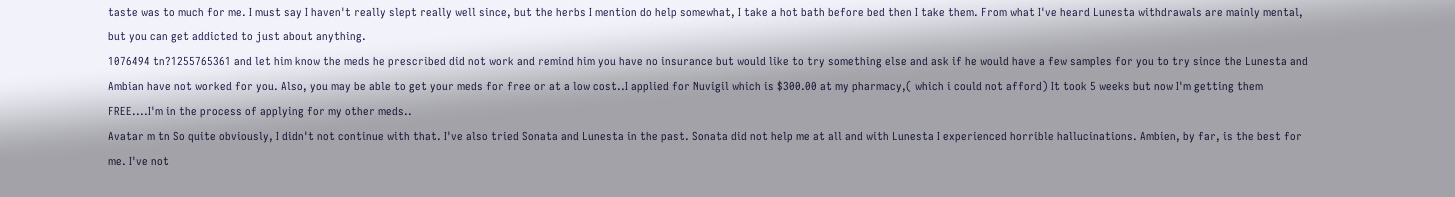taste was to much for me. I must say I haven't really slept really well since, but the herbs I mention do help somewhat, I take a hot bath before bed then I take them. From what I've heard Lunesta withdrawals are mainly mental, but you can get addicted to just about anything.
1076494 tn?1255765361 and let him know the meds he prescribed did not work and remind him you have no insurance but would like to try something else and ask if he would have a few samples for you to try since the Lunesta and Ambian have not worked for you. Also, you may be able to get your meds for free or at a low cost..I applied for Nuvigil which is $300.00 at my pharmacy,( which i could not afford) It took 5 weeks but now I'm getting them FREE....I'm in the process of applying for my other meds..
Avatar m tn So quite obviously, I didn't not continue with that. I've also tried Sonata and Lunesta in the past. Sonata did not help me at all and with Lunesta I experienced horrible hallucinations. Ambien, by far, is the best for me. I've not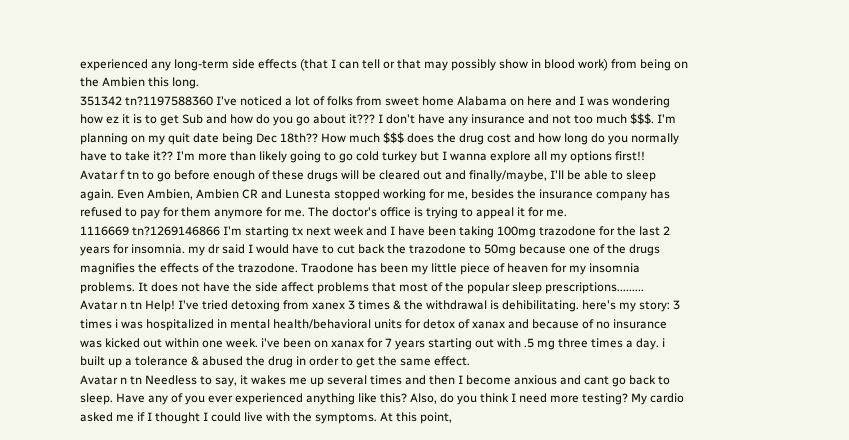experienced any long-term side effects (that I can tell or that may possibly show in blood work) from being on the Ambien this long.
351342 tn?1197588360 I've noticed a lot of folks from sweet home Alabama on here and I was wondering how ez it is to get Sub and how do you go about it??? I don't have any insurance and not too much $$$. I'm planning on my quit date being Dec 18th?? How much $$$ does the drug cost and how long do you normally have to take it?? I'm more than likely going to go cold turkey but I wanna explore all my options first!!
Avatar f tn to go before enough of these drugs will be cleared out and finally/maybe, I'll be able to sleep again. Even Ambien, Ambien CR and Lunesta stopped working for me, besides the insurance company has refused to pay for them anymore for me. The doctor's office is trying to appeal it for me.
1116669 tn?1269146866 I'm starting tx next week and I have been taking 100mg trazodone for the last 2 years for insomnia. my dr said I would have to cut back the trazodone to 50mg because one of the drugs magnifies the effects of the trazodone. Traodone has been my little piece of heaven for my insomnia problems. It does not have the side affect problems that most of the popular sleep prescriptions.........
Avatar n tn Help! I've tried detoxing from xanex 3 times & the withdrawal is dehibilitating. here's my story: 3 times i was hospitalized in mental health/behavioral units for detox of xanax and because of no insurance was kicked out within one week. i've been on xanax for 7 years starting out with .5 mg three times a day. i built up a tolerance & abused the drug in order to get the same effect.
Avatar n tn Needless to say, it wakes me up several times and then I become anxious and cant go back to sleep. Have any of you ever experienced anything like this? Also, do you think I need more testing? My cardio asked me if I thought I could live with the symptoms. At this point,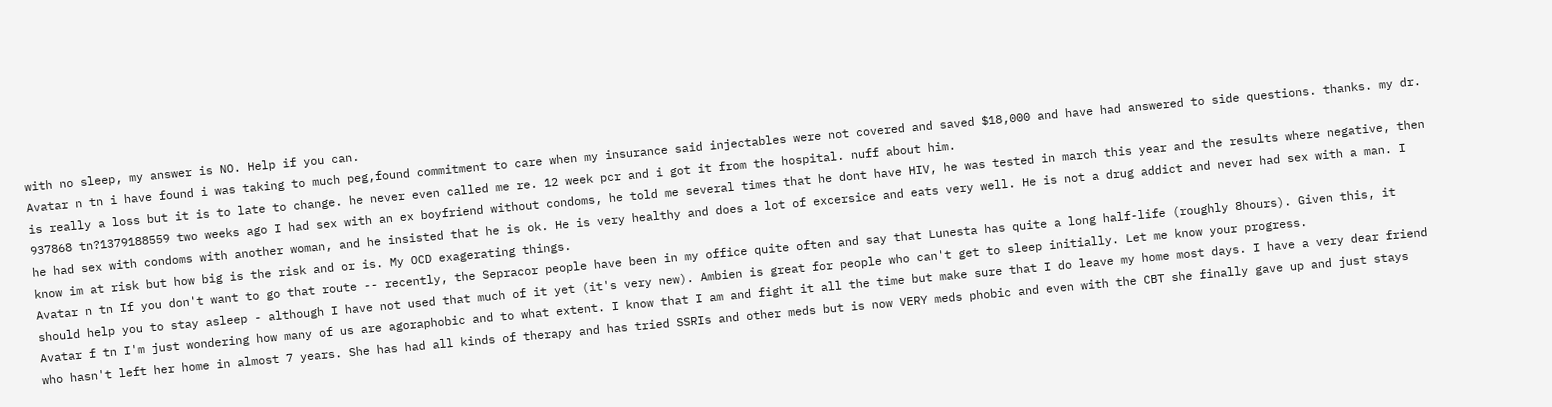with no sleep, my answer is NO. Help if you can.
Avatar n tn i have found i was taking to much peg,found commitment to care when my insurance said injectables were not covered and saved $18,000 and have had answered to side questions. thanks. my dr. is really a loss but it is to late to change. he never even called me re. 12 week pcr and i got it from the hospital. nuff about him.
937868 tn?1379188559 two weeks ago I had sex with an ex boyfriend without condoms, he told me several times that he dont have HIV, he was tested in march this year and the results where negative, then he had sex with condoms with another woman, and he insisted that he is ok. He is very healthy and does a lot of excersice and eats very well. He is not a drug addict and never had sex with a man. I know im at risk but how big is the risk and or is. My OCD exagerating things.
Avatar n tn If you don't want to go that route -- recently, the Sepracor people have been in my office quite often and say that Lunesta has quite a long half-life (roughly 8hours). Given this, it should help you to stay asleep - although I have not used that much of it yet (it's very new). Ambien is great for people who can't get to sleep initially. Let me know your progress.
Avatar f tn I'm just wondering how many of us are agoraphobic and to what extent. I know that I am and fight it all the time but make sure that I do leave my home most days. I have a very dear friend who hasn't left her home in almost 7 years. She has had all kinds of therapy and has tried SSRIs and other meds but is now VERY meds phobic and even with the CBT she finally gave up and just stays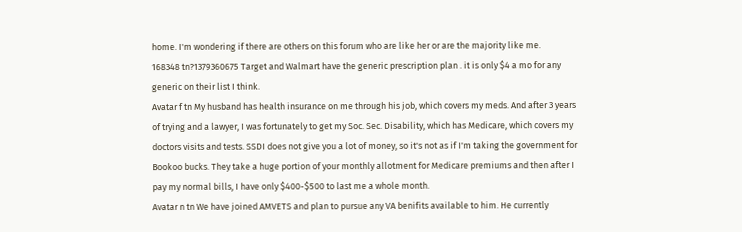home. I'm wondering if there are others on this forum who are like her or are the majority like me.
168348 tn?1379360675 Target and Walmart have the generic prescription plan . it is only $4 a mo for any generic on their list I think.
Avatar f tn My husband has health insurance on me through his job, which covers my meds. And after 3 years of trying and a lawyer, I was fortunately to get my Soc. Sec. Disability, which has Medicare, which covers my doctors visits and tests. SSDI does not give you a lot of money, so it's not as if I'm taking the government for Bookoo bucks. They take a huge portion of your monthly allotment for Medicare premiums and then after I pay my normal bills, I have only $400-$500 to last me a whole month.
Avatar n tn We have joined AMVETS and plan to pursue any VA benifits available to him. He currently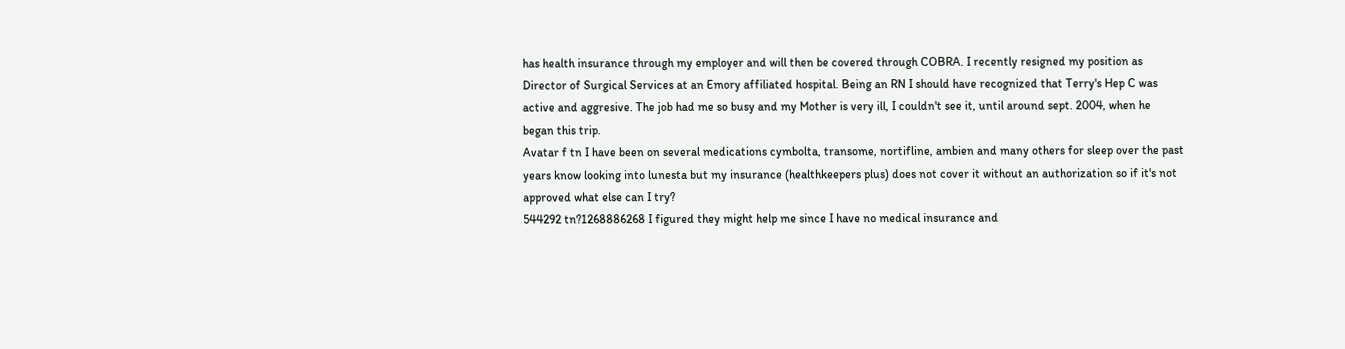has health insurance through my employer and will then be covered through COBRA. I recently resigned my position as Director of Surgical Services at an Emory affiliated hospital. Being an RN I should have recognized that Terry's Hep C was active and aggresive. The job had me so busy and my Mother is very ill, I couldn't see it, until around sept. 2004, when he began this trip.
Avatar f tn I have been on several medications cymbolta, transome, nortifline, ambien and many others for sleep over the past years know looking into lunesta but my insurance (healthkeepers plus) does not cover it without an authorization so if it's not approved what else can I try?
544292 tn?1268886268 I figured they might help me since I have no medical insurance and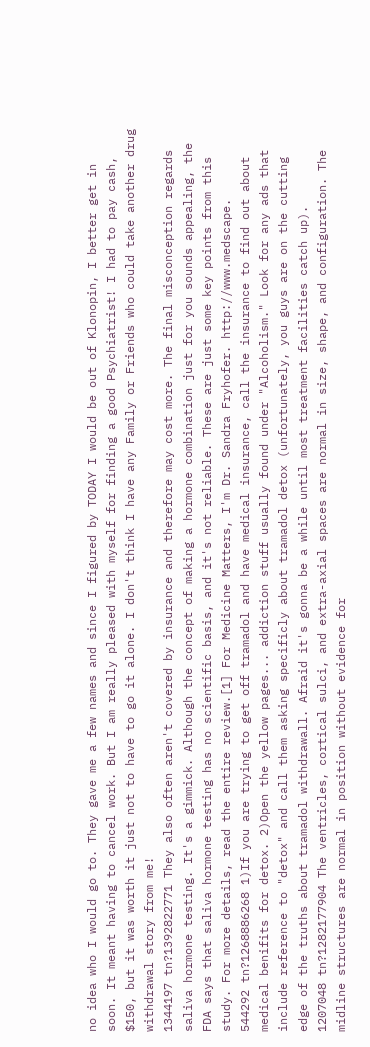no idea who I would go to. They gave me a few names and since I figured by TODAY I would be out of Klonopin, I better get in soon. It meant having to cancel work. But I am really pleased with myself for finding a good Psychiatrist! I had to pay cash, $150, but it was worth it just not to have to go it alone. I don't think I have any Family or Friends who could take another drug withdrawal story from me!
1344197 tn?1392822771 They also often aren't covered by insurance and therefore may cost more. The final misconception regards saliva hormone testing. It's a gimmick. Although the concept of making a hormone combination just for you sounds appealing, the FDA says that saliva hormone testing has no scientific basis, and it's not reliable. These are just some key points from this study. For more details, read the entire review.[1] For Medicine Matters, I'm Dr. Sandra Fryhofer. http://www.medscape.
544292 tn?1268886268 1)If you are trying to get off tramadol and have medical insurance, call the insurance to find out about medical benifits for detox. 2)Open the yellow pages... addiction stuff usually found under "Alcoholism." Look for any ads that include reference to "detox" and call them asking specificly about tramadol detox (unfortunately, you guys are on the cutting edge of the truths about tramadol withdrawall. Afraid it's gonna be a while until most treatment facilities catch up).
1207048 tn?1282177904 The ventricles, cortical sulci, and extra-axial spaces are normal in size, shape, and configuration. The midline structures are normal in position without evidence for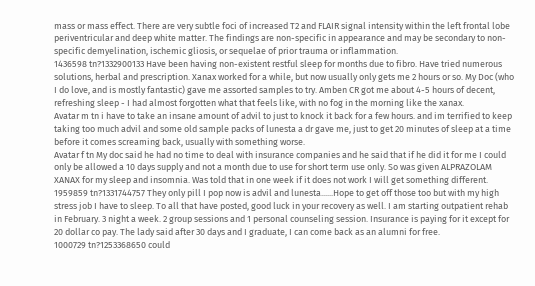mass or mass effect. There are very subtle foci of increased T2 and FLAIR signal intensity within the left frontal lobe periventricular and deep white matter. The findings are non-specific in appearance and may be secondary to non-specific demyelination, ischemic gliosis, or sequelae of prior trauma or inflammation.
1436598 tn?1332900133 Have been having non-existent restful sleep for months due to fibro. Have tried numerous solutions, herbal and prescription. Xanax worked for a while, but now usually only gets me 2 hours or so. My Doc (who I do love, and is mostly fantastic) gave me assorted samples to try. Amben CR got me about 4-5 hours of decent, refreshing sleep - I had almost forgotten what that feels like, with no fog in the morning like the xanax.
Avatar m tn i have to take an insane amount of advil to just to knock it back for a few hours. and im terrified to keep taking too much advil and some old sample packs of lunesta a dr gave me, just to get 20 minutes of sleep at a time before it comes screaming back, usually with something worse.
Avatar f tn My doc said he had no time to deal with insurance companies and he said that if he did it for me I could only be allowed a 10 days supply and not a month due to use for short term use only. So was given ALPRAZOLAM XANAX for my sleep and insomnia. Was told that in one week if it does not work I will get something different.
1959859 tn?1331744757 They only pill I pop now is advil and lunesta......Hope to get off those too but with my high stress job I have to sleep. To all that have posted, good luck in your recovery as well. I am starting outpatient rehab in February. 3 night a week. 2 group sessions and 1 personal counseling session. Insurance is paying for it except for 20 dollar co pay. The lady said after 30 days and I graduate, I can come back as an alumni for free.
1000729 tn?1253368650 could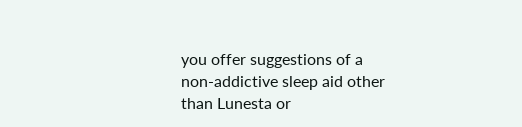you offer suggestions of a non-addictive sleep aid other than Lunesta or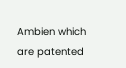Ambien which are patented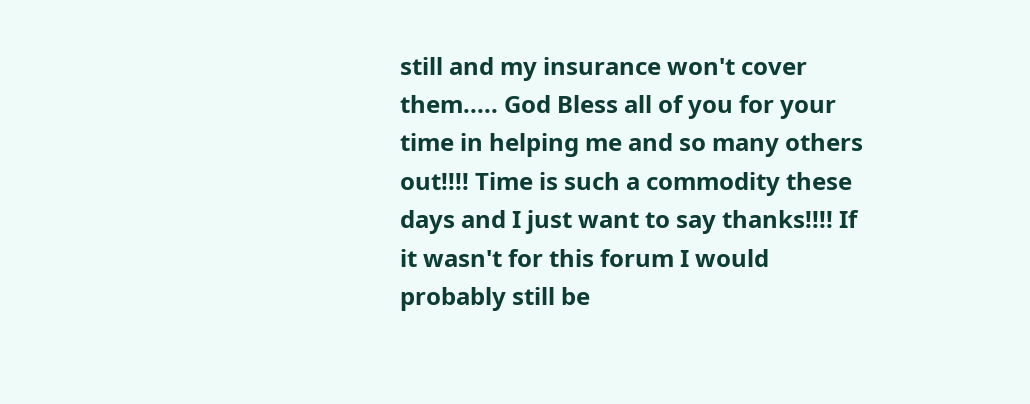still and my insurance won't cover them..... God Bless all of you for your time in helping me and so many others out!!!! Time is such a commodity these days and I just want to say thanks!!!! If it wasn't for this forum I would probably still be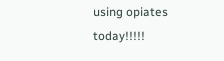using opiates today!!!!!